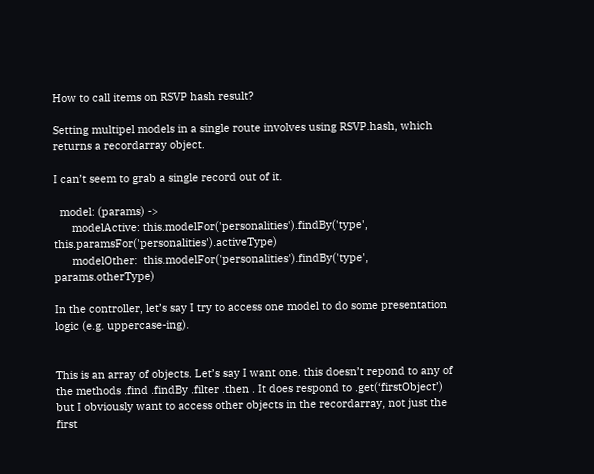How to call items on RSVP hash result?

Setting multipel models in a single route involves using RSVP.hash, which returns a recordarray object.

I can’t seem to grab a single record out of it.

  model: (params) ->
      modelActive: this.modelFor('personalities').findBy('type', this.paramsFor('personalities').activeType)
      modelOther:  this.modelFor('personalities').findBy('type', params.otherType)

In the controller, let’s say I try to access one model to do some presentation logic (e.g. uppercase-ing).


This is an array of objects. Let’s say I want one. this doesn’t repond to any of the methods .find .findBy .filter .then . It does respond to .get(‘firstObject’) but I obviously want to access other objects in the recordarray, not just the first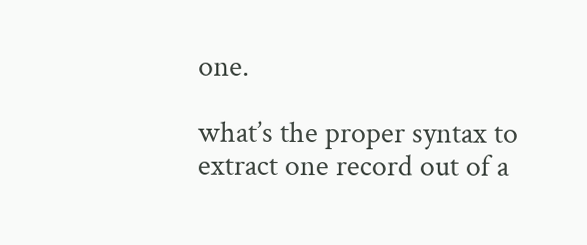one.

what’s the proper syntax to extract one record out of a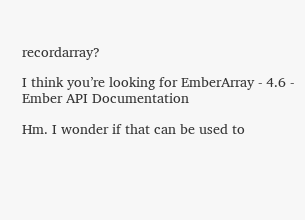recordarray?

I think you’re looking for EmberArray - 4.6 - Ember API Documentation

Hm. I wonder if that can be used to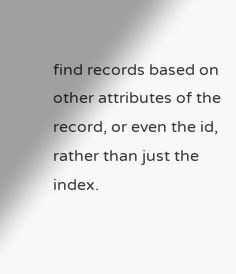find records based on other attributes of the record, or even the id, rather than just the index.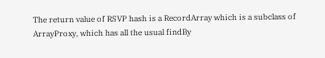The return value of RSVP hash is a RecordArray which is a subclass of ArrayProxy, which has all the usual findBy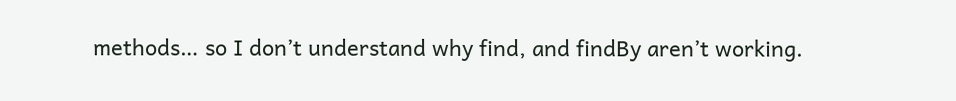methods… so I don’t understand why find, and findBy aren’t working.